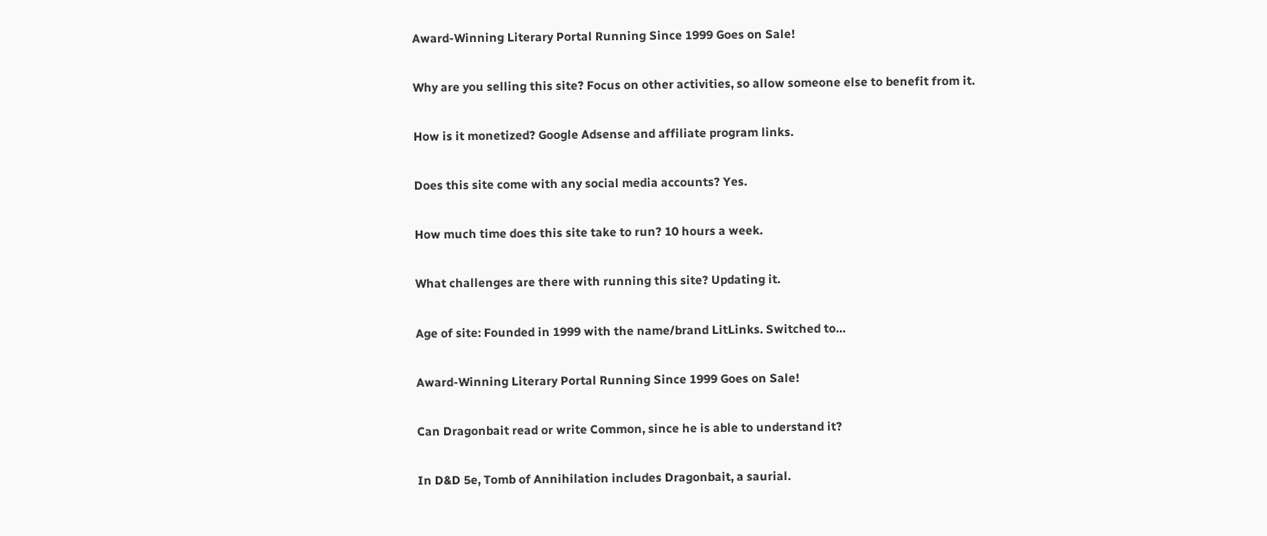Award-Winning Literary Portal Running Since 1999 Goes on Sale!

Why are you selling this site? Focus on other activities, so allow someone else to benefit from it.

How is it monetized? Google Adsense and affiliate program links.

Does this site come with any social media accounts? Yes.

How much time does this site take to run? 10 hours a week.

What challenges are there with running this site? Updating it.

Age of site: Founded in 1999 with the name/brand LitLinks. Switched to…

Award-Winning Literary Portal Running Since 1999 Goes on Sale!

Can Dragonbait read or write Common, since he is able to understand it?

In D&D 5e, Tomb of Annihilation includes Dragonbait, a saurial.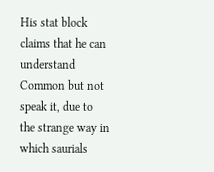His stat block claims that he can understand Common but not speak it, due to the strange way in which saurials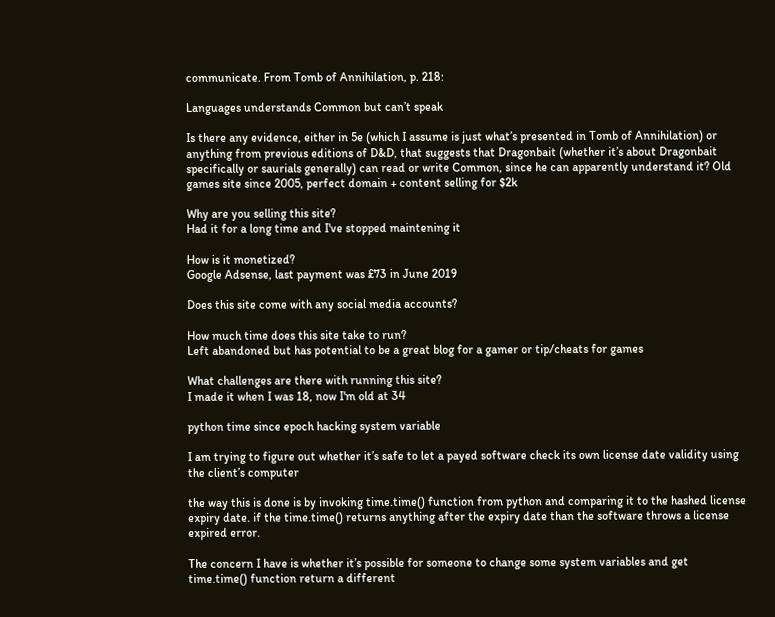communicate. From Tomb of Annihilation, p. 218:

Languages understands Common but can’t speak

Is there any evidence, either in 5e (which I assume is just what’s presented in Tomb of Annihilation) or anything from previous editions of D&D, that suggests that Dragonbait (whether it’s about Dragonbait specifically or saurials generally) can read or write Common, since he can apparently understand it? Old games site since 2005, perfect domain + content selling for $2k

Why are you selling this site?
Had it for a long time and I've stopped maintening it

How is it monetized?
Google Adsense, last payment was £73 in June 2019

Does this site come with any social media accounts?

How much time does this site take to run?
Left abandoned but has potential to be a great blog for a gamer or tip/cheats for games

What challenges are there with running this site?
I made it when I was 18, now I'm old at 34

python time since epoch hacking system variable

I am trying to figure out whether it’s safe to let a payed software check its own license date validity using the client’s computer

the way this is done is by invoking time.time() function from python and comparing it to the hashed license expiry date. if the time.time() returns anything after the expiry date than the software throws a license expired error.

The concern I have is whether it’s possible for someone to change some system variables and get time.time() function return a different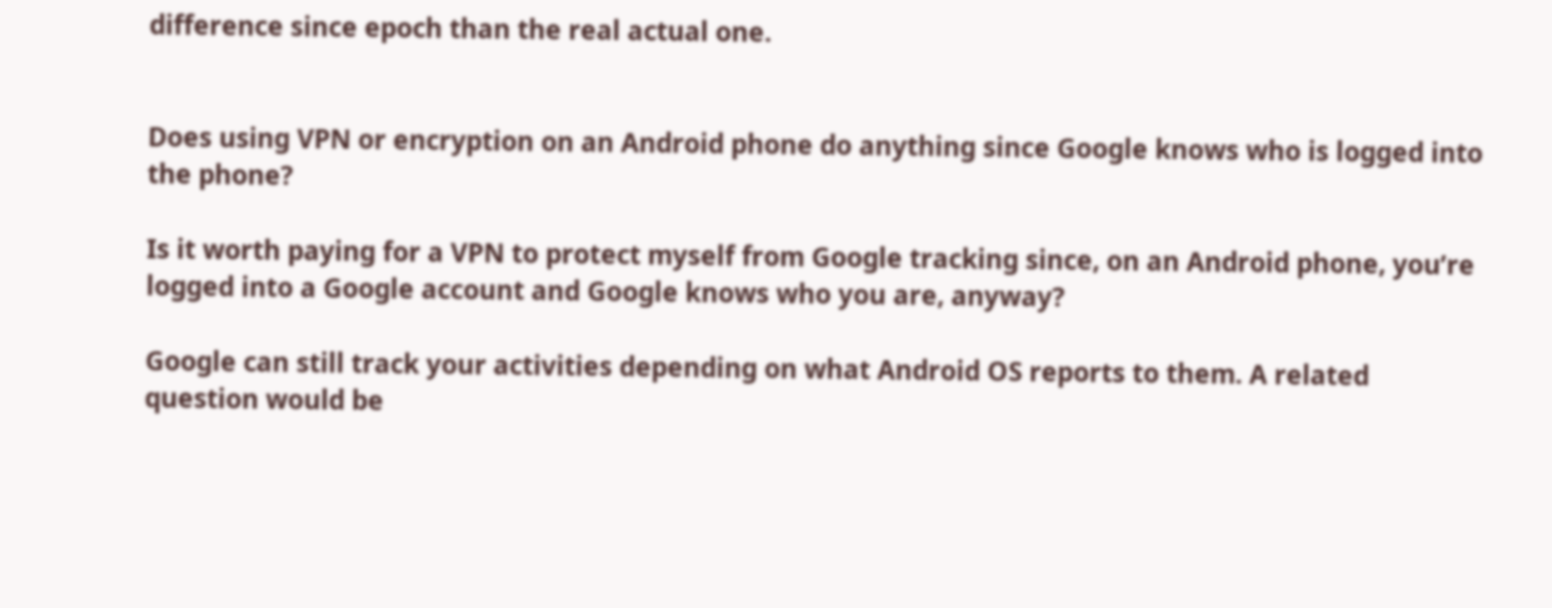difference since epoch than the real actual one.


Does using VPN or encryption on an Android phone do anything since Google knows who is logged into the phone?

Is it worth paying for a VPN to protect myself from Google tracking since, on an Android phone, you’re logged into a Google account and Google knows who you are, anyway?

Google can still track your activities depending on what Android OS reports to them. A related question would be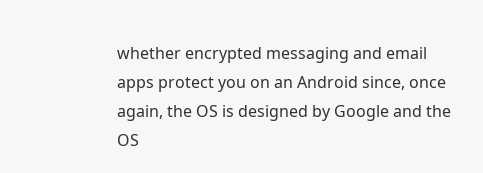whether encrypted messaging and email apps protect you on an Android since, once again, the OS is designed by Google and the OS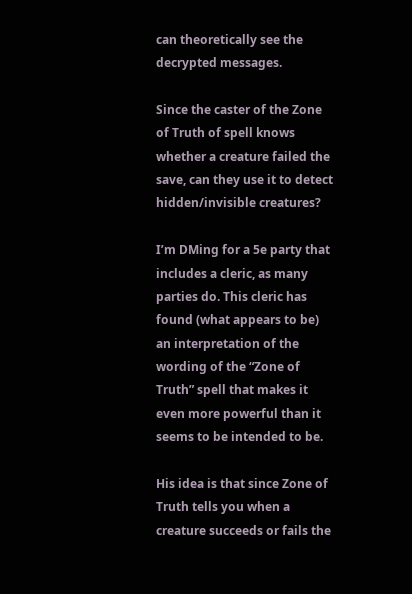can theoretically see the decrypted messages.

Since the caster of the Zone of Truth of spell knows whether a creature failed the save, can they use it to detect hidden/invisible creatures?

I’m DMing for a 5e party that includes a cleric, as many parties do. This cleric has found (what appears to be) an interpretation of the wording of the “Zone of Truth” spell that makes it even more powerful than it seems to be intended to be.

His idea is that since Zone of Truth tells you when a creature succeeds or fails the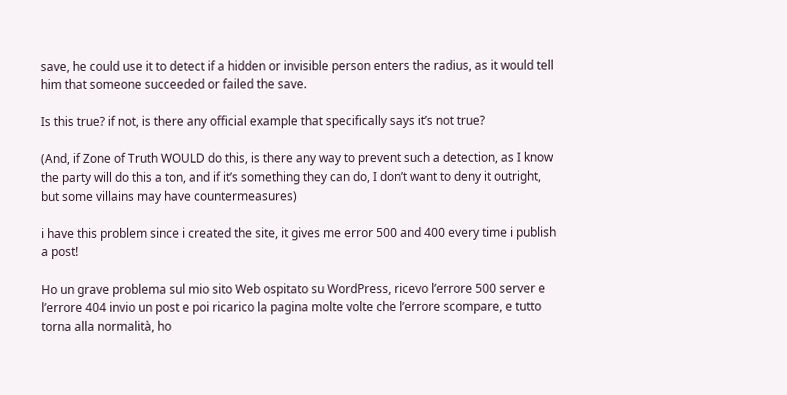save, he could use it to detect if a hidden or invisible person enters the radius, as it would tell him that someone succeeded or failed the save.

Is this true? if not, is there any official example that specifically says it’s not true?

(And, if Zone of Truth WOULD do this, is there any way to prevent such a detection, as I know the party will do this a ton, and if it’s something they can do, I don’t want to deny it outright, but some villains may have countermeasures)

i have this problem since i created the site, it gives me error 500 and 400 every time i publish a post!

Ho un grave problema sul mio sito Web ospitato su WordPress, ricevo l’errore 500 server e l’errore 404 invio un post e poi ricarico la pagina molte volte che l’errore scompare, e tutto torna alla normalità, ho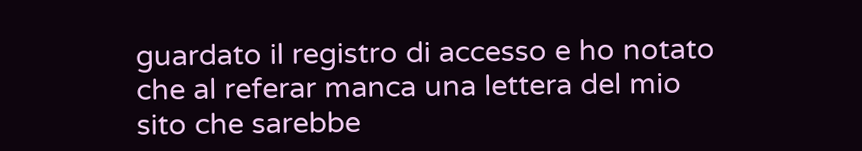guardato il registro di accesso e ho notato che al referar manca una lettera del mio sito che sarebbe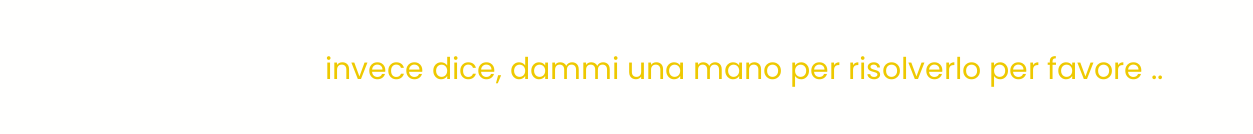invece dice, dammi una mano per risolverlo per favore ..